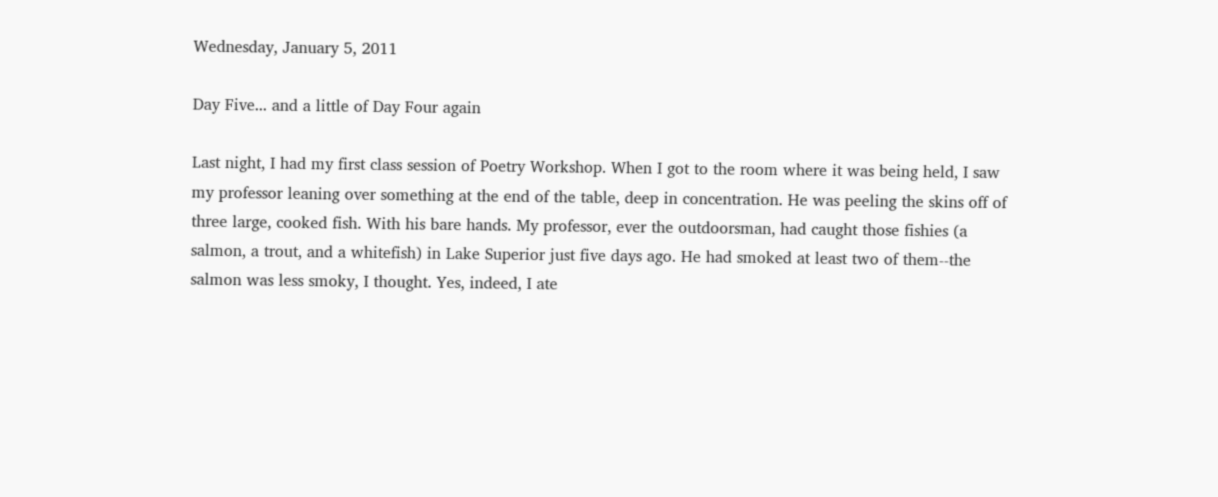Wednesday, January 5, 2011

Day Five... and a little of Day Four again

Last night, I had my first class session of Poetry Workshop. When I got to the room where it was being held, I saw my professor leaning over something at the end of the table, deep in concentration. He was peeling the skins off of three large, cooked fish. With his bare hands. My professor, ever the outdoorsman, had caught those fishies (a salmon, a trout, and a whitefish) in Lake Superior just five days ago. He had smoked at least two of them--the salmon was less smoky, I thought. Yes, indeed, I ate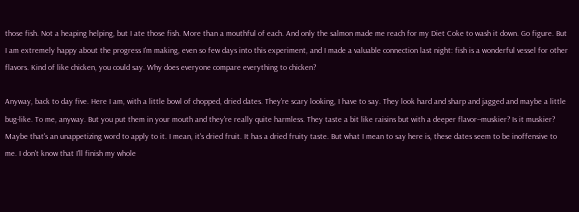those fish. Not a heaping helping, but I ate those fish. More than a mouthful of each. And only the salmon made me reach for my Diet Coke to wash it down. Go figure. But I am extremely happy about the progress I'm making, even so few days into this experiment, and I made a valuable connection last night: fish is a wonderful vessel for other flavors. Kind of like chicken, you could say. Why does everyone compare everything to chicken?

Anyway, back to day five. Here I am, with a little bowl of chopped, dried dates. They're scary looking, I have to say. They look hard and sharp and jagged and maybe a little bug-like. To me, anyway. But you put them in your mouth and they're really quite harmless. They taste a bit like raisins but with a deeper flavor--muskier? Is it muskier? Maybe that's an unappetizing word to apply to it. I mean, it's dried fruit. It has a dried fruity taste. But what I mean to say here is, these dates seem to be inoffensive to me. I don't know that I'll finish my whole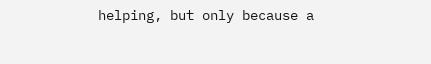helping, but only because a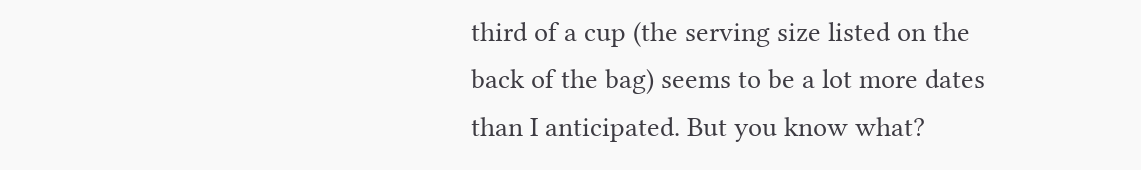third of a cup (the serving size listed on the back of the bag) seems to be a lot more dates than I anticipated. But you know what?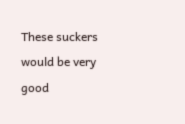These suckers would be very good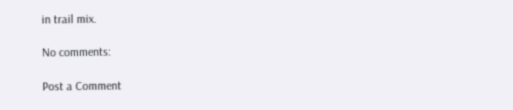in trail mix.

No comments:

Post a Comment